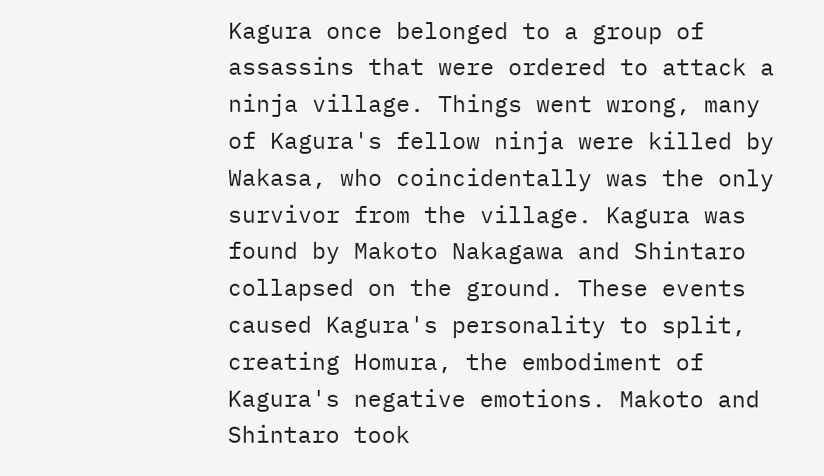Kagura once belonged to a group of assassins that were ordered to attack a ninja village. Things went wrong, many of Kagura's fellow ninja were killed by Wakasa, who coincidentally was the only survivor from the village. Kagura was found by Makoto Nakagawa and Shintaro collapsed on the ground. These events caused Kagura's personality to split, creating Homura, the embodiment of Kagura's negative emotions. Makoto and Shintaro took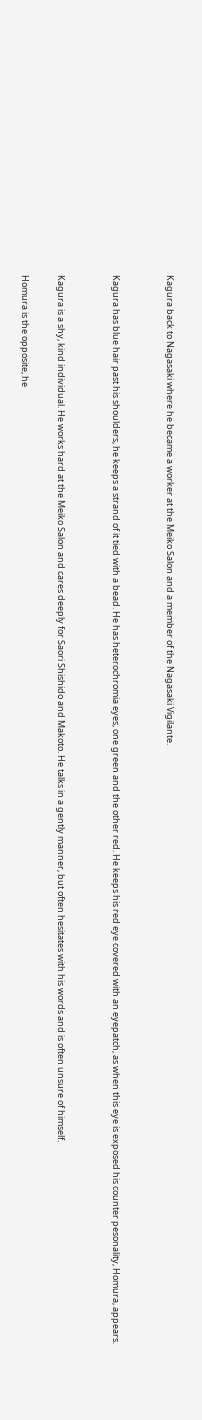Kagura back to Nagasaki where he became a worker at the Meiko Salon and a member of the Nagasaki Vigilante.


Kagura has blue hair past his shoulders, he keeps a strand of it tied with a bead. He has heterochromia eyes, one green and the other red. He keeps his red eye covered with an eyepatch, as when this eye is exposed his counter pesonality, Homura, appears.


Kagura is a shy, kind individual. He works hard at the Meiko Salon and cares deeply for Saori Shishido and Makoto. He talks in a gently manner, but often hesitates with his words and is often unsure of himself.

Homura is the opposite, he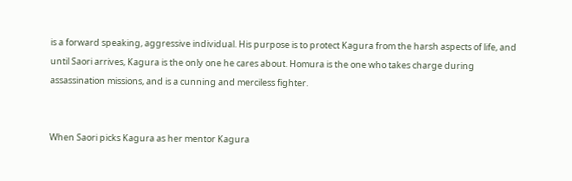is a forward speaking, aggressive individual. His purpose is to protect Kagura from the harsh aspects of life, and until Saori arrives, Kagura is the only one he cares about. Homura is the one who takes charge during assassination missions, and is a cunning and merciless fighter.


When Saori picks Kagura as her mentor Kagura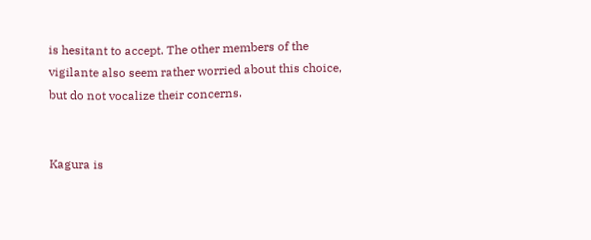is hesitant to accept. The other members of the vigilante also seem rather worried about this choice, but do not vocalize their concerns.


Kagura is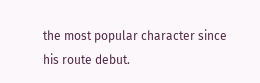the most popular character since his route debut.